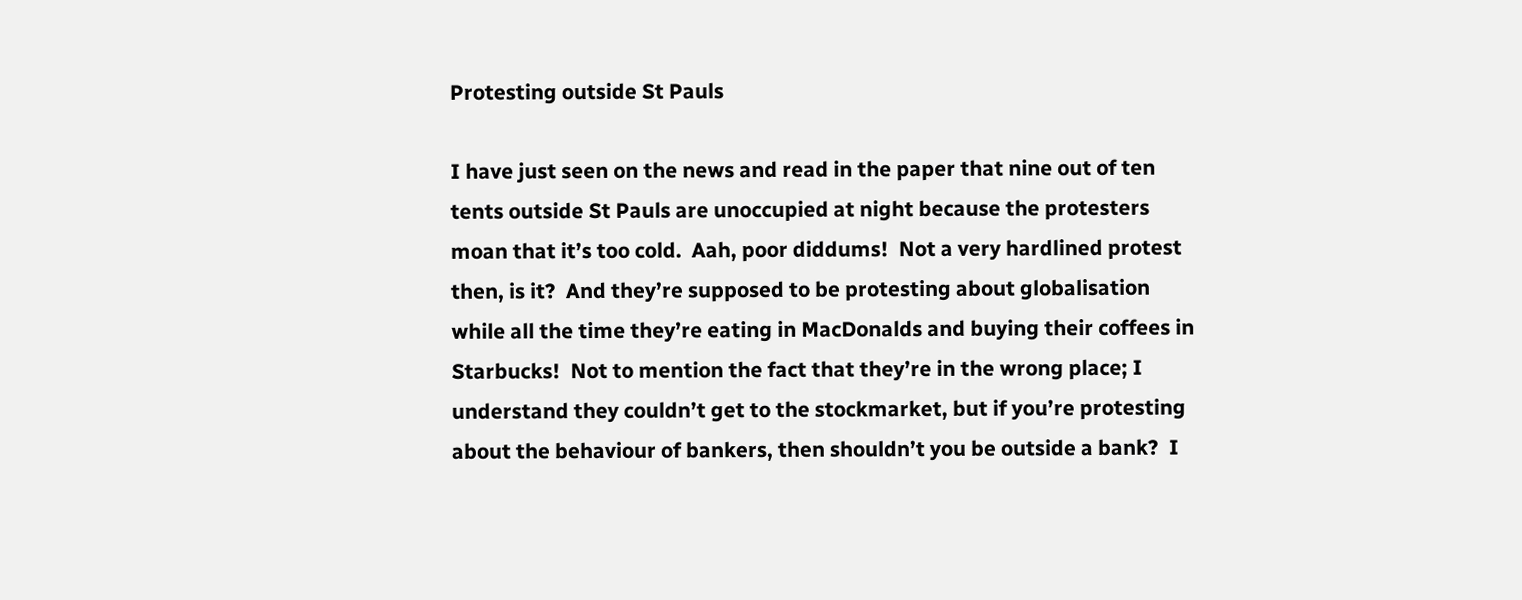Protesting outside St Pauls

I have just seen on the news and read in the paper that nine out of ten tents outside St Pauls are unoccupied at night because the protesters moan that it’s too cold.  Aah, poor diddums!  Not a very hardlined protest then, is it?  And they’re supposed to be protesting about globalisation while all the time they’re eating in MacDonalds and buying their coffees in Starbucks!  Not to mention the fact that they’re in the wrong place; I understand they couldn’t get to the stockmarket, but if you’re protesting about the behaviour of bankers, then shouldn’t you be outside a bank?  I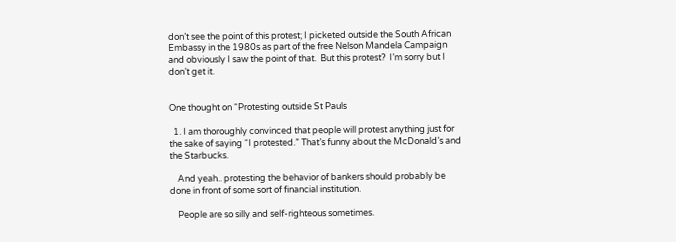don’t see the point of this protest; I picketed outside the South African Embassy in the 1980s as part of the free Nelson Mandela Campaign and obviously I saw the point of that.  But this protest?  I’m sorry but I don’t get it.


One thought on “Protesting outside St Pauls

  1. I am thoroughly convinced that people will protest anything just for the sake of saying “I protested.” That’s funny about the McDonald’s and the Starbucks.

    And yeah.. protesting the behavior of bankers should probably be done in front of some sort of financial institution.

    People are so silly and self-righteous sometimes.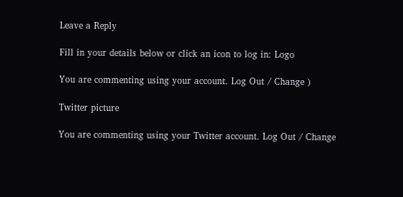Leave a Reply

Fill in your details below or click an icon to log in: Logo

You are commenting using your account. Log Out / Change )

Twitter picture

You are commenting using your Twitter account. Log Out / Change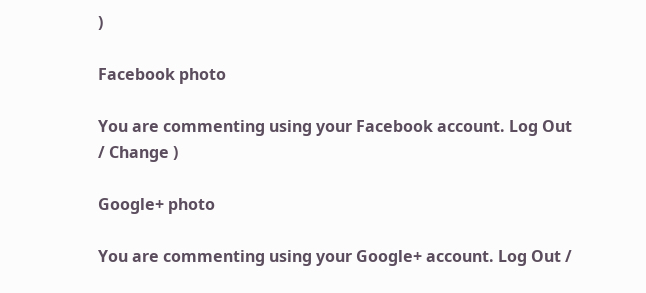)

Facebook photo

You are commenting using your Facebook account. Log Out / Change )

Google+ photo

You are commenting using your Google+ account. Log Out /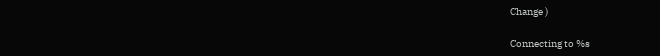Change )

Connecting to %s